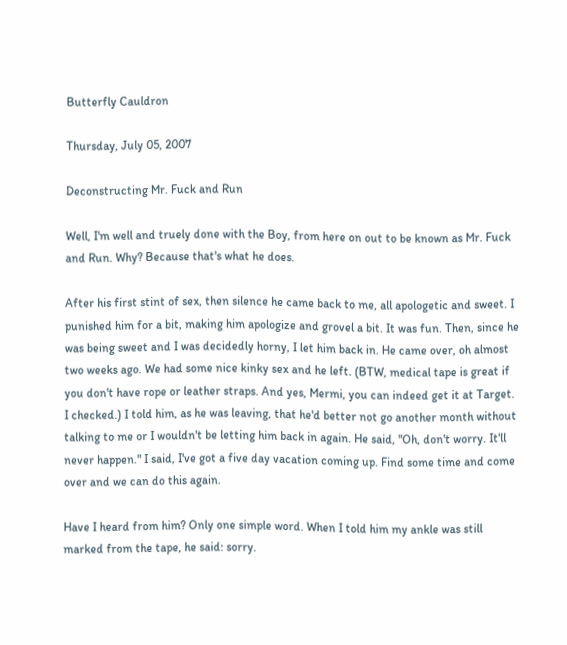Butterfly Cauldron

Thursday, July 05, 2007

Deconstructing Mr. Fuck and Run

Well, I'm well and truely done with the Boy, from here on out to be known as Mr. Fuck and Run. Why? Because that's what he does.

After his first stint of sex, then silence he came back to me, all apologetic and sweet. I punished him for a bit, making him apologize and grovel a bit. It was fun. Then, since he was being sweet and I was decidedly horny, I let him back in. He came over, oh almost two weeks ago. We had some nice kinky sex and he left. (BTW, medical tape is great if you don't have rope or leather straps. And yes, Mermi, you can indeed get it at Target. I checked.) I told him, as he was leaving, that he'd better not go another month without talking to me or I wouldn't be letting him back in again. He said, "Oh, don't worry. It'll never happen." I said, I've got a five day vacation coming up. Find some time and come over and we can do this again.

Have I heard from him? Only one simple word. When I told him my ankle was still marked from the tape, he said: sorry.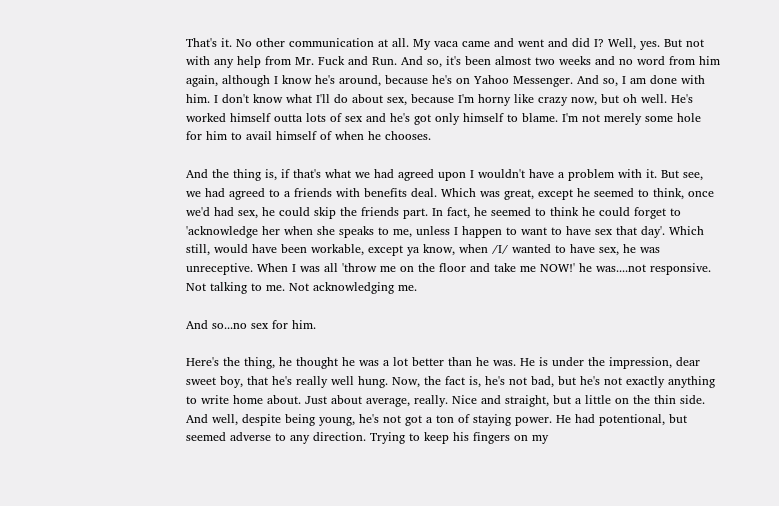That's it. No other communication at all. My vaca came and went and did I? Well, yes. But not with any help from Mr. Fuck and Run. And so, it's been almost two weeks and no word from him again, although I know he's around, because he's on Yahoo Messenger. And so, I am done with him. I don't know what I'll do about sex, because I'm horny like crazy now, but oh well. He's worked himself outta lots of sex and he's got only himself to blame. I'm not merely some hole for him to avail himself of when he chooses.

And the thing is, if that's what we had agreed upon I wouldn't have a problem with it. But see, we had agreed to a friends with benefits deal. Which was great, except he seemed to think, once we'd had sex, he could skip the friends part. In fact, he seemed to think he could forget to 'acknowledge her when she speaks to me, unless I happen to want to have sex that day'. Which still, would have been workable, except ya know, when /I/ wanted to have sex, he was unreceptive. When I was all 'throw me on the floor and take me NOW!' he was....not responsive. Not talking to me. Not acknowledging me.

And so...no sex for him.

Here's the thing, he thought he was a lot better than he was. He is under the impression, dear sweet boy, that he's really well hung. Now, the fact is, he's not bad, but he's not exactly anything to write home about. Just about average, really. Nice and straight, but a little on the thin side. And well, despite being young, he's not got a ton of staying power. He had potentional, but seemed adverse to any direction. Trying to keep his fingers on my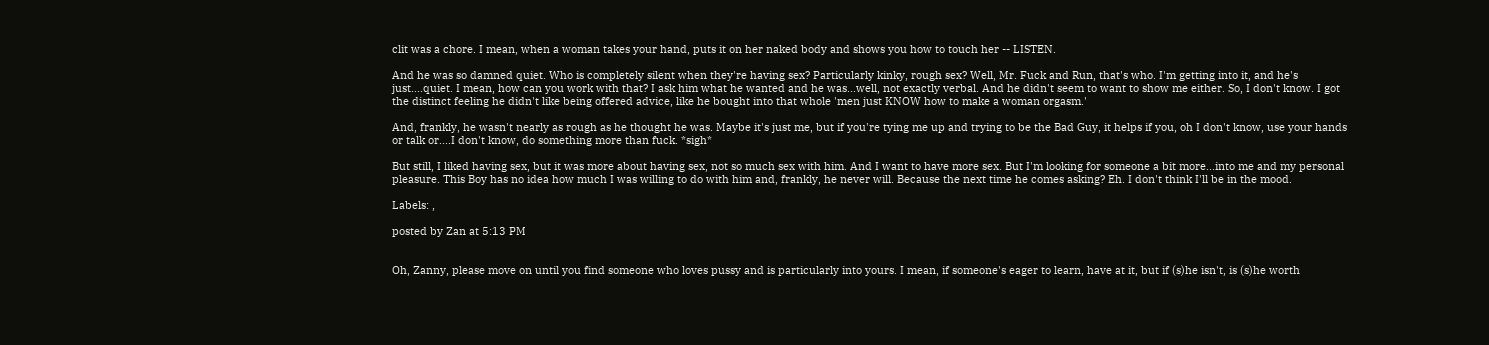clit was a chore. I mean, when a woman takes your hand, puts it on her naked body and shows you how to touch her -- LISTEN.

And he was so damned quiet. Who is completely silent when they're having sex? Particularly kinky, rough sex? Well, Mr. Fuck and Run, that's who. I'm getting into it, and he's just....quiet. I mean, how can you work with that? I ask him what he wanted and he was...well, not exactly verbal. And he didn't seem to want to show me either. So, I don't know. I got the distinct feeling he didn't like being offered advice, like he bought into that whole 'men just KNOW how to make a woman orgasm.'

And, frankly, he wasn't nearly as rough as he thought he was. Maybe it's just me, but if you're tying me up and trying to be the Bad Guy, it helps if you, oh I don't know, use your hands or talk or....I don't know, do something more than fuck. *sigh*

But still, I liked having sex, but it was more about having sex, not so much sex with him. And I want to have more sex. But I'm looking for someone a bit more...into me and my personal pleasure. This Boy has no idea how much I was willing to do with him and, frankly, he never will. Because the next time he comes asking? Eh. I don't think I'll be in the mood.

Labels: ,

posted by Zan at 5:13 PM


Oh, Zanny, please move on until you find someone who loves pussy and is particularly into yours. I mean, if someone's eager to learn, have at it, but if (s)he isn't, is (s)he worth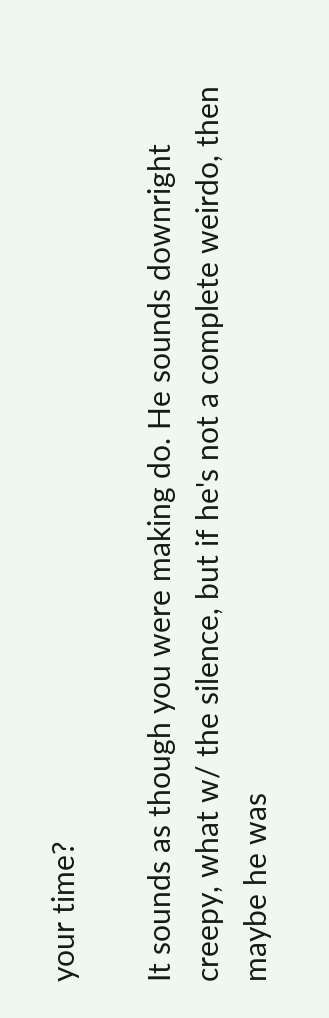your time?

It sounds as though you were making do. He sounds downright creepy, what w/ the silence, but if he's not a complete weirdo, then maybe he was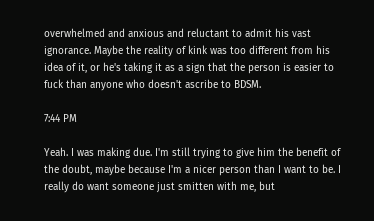overwhelmed and anxious and reluctant to admit his vast ignorance. Maybe the reality of kink was too different from his idea of it, or he's taking it as a sign that the person is easier to fuck than anyone who doesn't ascribe to BDSM.

7:44 PM

Yeah. I was making due. I'm still trying to give him the benefit of the doubt, maybe because I'm a nicer person than I want to be. I really do want someone just smitten with me, but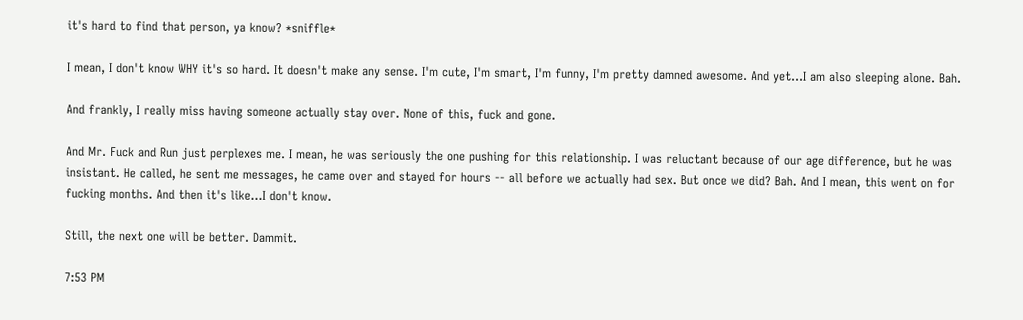it's hard to find that person, ya know? *sniffle*

I mean, I don't know WHY it's so hard. It doesn't make any sense. I'm cute, I'm smart, I'm funny, I'm pretty damned awesome. And yet...I am also sleeping alone. Bah.

And frankly, I really miss having someone actually stay over. None of this, fuck and gone.

And Mr. Fuck and Run just perplexes me. I mean, he was seriously the one pushing for this relationship. I was reluctant because of our age difference, but he was insistant. He called, he sent me messages, he came over and stayed for hours -- all before we actually had sex. But once we did? Bah. And I mean, this went on for fucking months. And then it's like...I don't know.

Still, the next one will be better. Dammit.

7:53 PM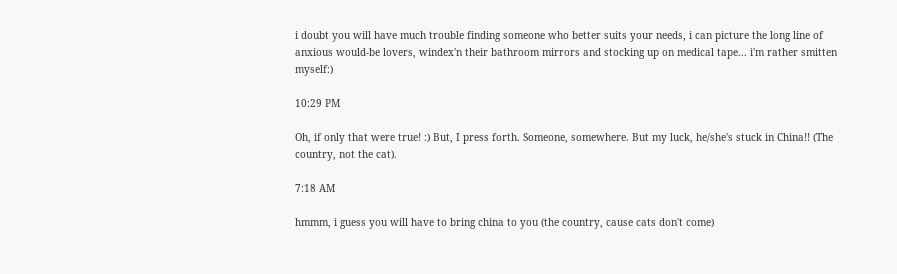i doubt you will have much trouble finding someone who better suits your needs, i can picture the long line of anxious would-be lovers, windex'n their bathroom mirrors and stocking up on medical tape... i'm rather smitten myself:)

10:29 PM

Oh, if only that were true! :) But, I press forth. Someone, somewhere. But my luck, he/she's stuck in China!! (The country, not the cat).

7:18 AM

hmmm, i guess you will have to bring china to you (the country, cause cats don't come)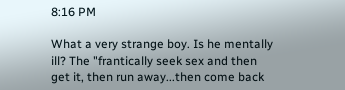8:16 PM

What a very strange boy. Is he mentally ill? The "frantically seek sex and then get it, then run away...then come back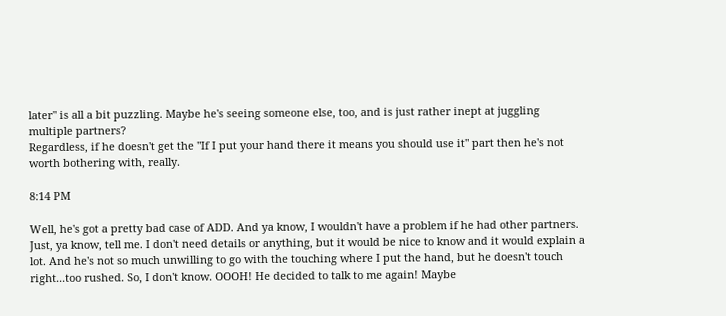later" is all a bit puzzling. Maybe he's seeing someone else, too, and is just rather inept at juggling multiple partners?
Regardless, if he doesn't get the "If I put your hand there it means you should use it" part then he's not worth bothering with, really.

8:14 PM

Well, he's got a pretty bad case of ADD. And ya know, I wouldn't have a problem if he had other partners. Just, ya know, tell me. I don't need details or anything, but it would be nice to know and it would explain a lot. And he's not so much unwilling to go with the touching where I put the hand, but he doesn't touch right...too rushed. So, I don't know. OOOH! He decided to talk to me again! Maybe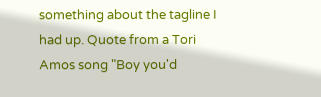something about the tagline I had up. Quote from a Tori Amos song "Boy you'd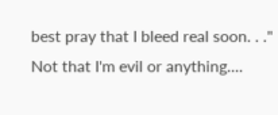best pray that I bleed real soon. . ." Not that I'm evil or anything....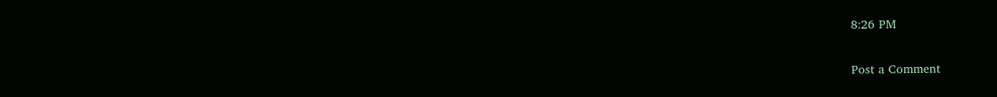8:26 PM

Post a Comment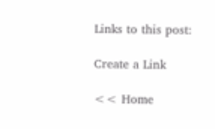Links to this post:

Create a Link

<< Home